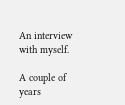An interview with myself.

A couple of years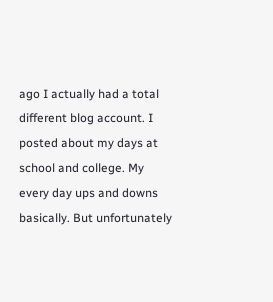ago I actually had a total different blog account. I posted about my days at school and college. My every day ups and downs basically. But unfortunately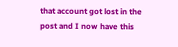that account got lost in the post and I now have this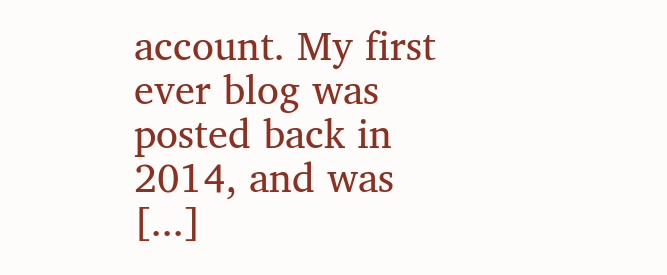account. My first ever blog was posted back in 2014, and was [...]